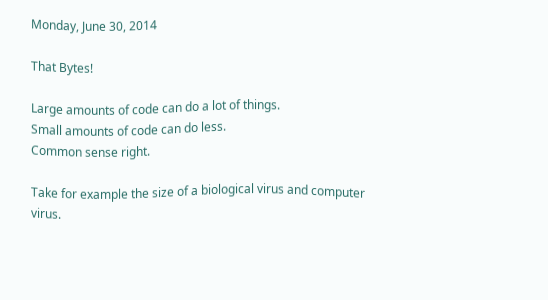Monday, June 30, 2014

That Bytes!

Large amounts of code can do a lot of things.
Small amounts of code can do less.
Common sense right.

Take for example the size of a biological virus and computer virus.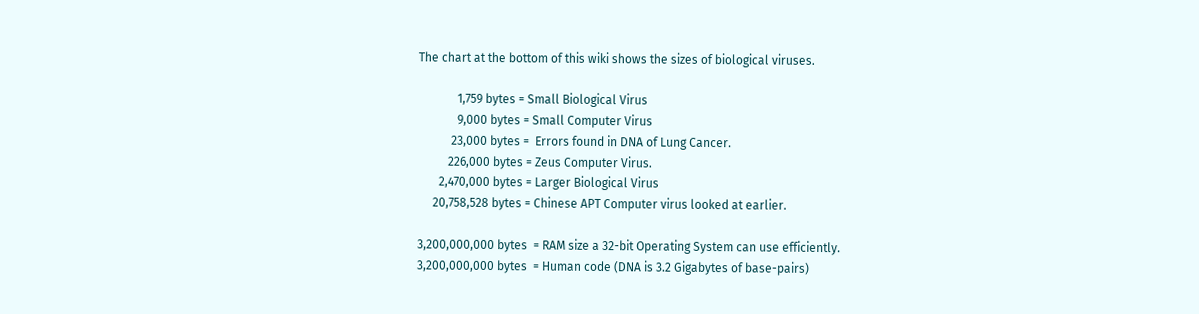The chart at the bottom of this wiki shows the sizes of biological viruses.

             1,759 bytes = Small Biological Virus
             9,000 bytes = Small Computer Virus
           23,000 bytes =  Errors found in DNA of Lung Cancer.
          226,000 bytes = Zeus Computer Virus.
       2,470,000 bytes = Larger Biological Virus
     20,758,528 bytes = Chinese APT Computer virus looked at earlier.

3,200,000,000 bytes  = RAM size a 32-bit Operating System can use efficiently.
3,200,000,000 bytes  = Human code (DNA is 3.2 Gigabytes of base-pairs)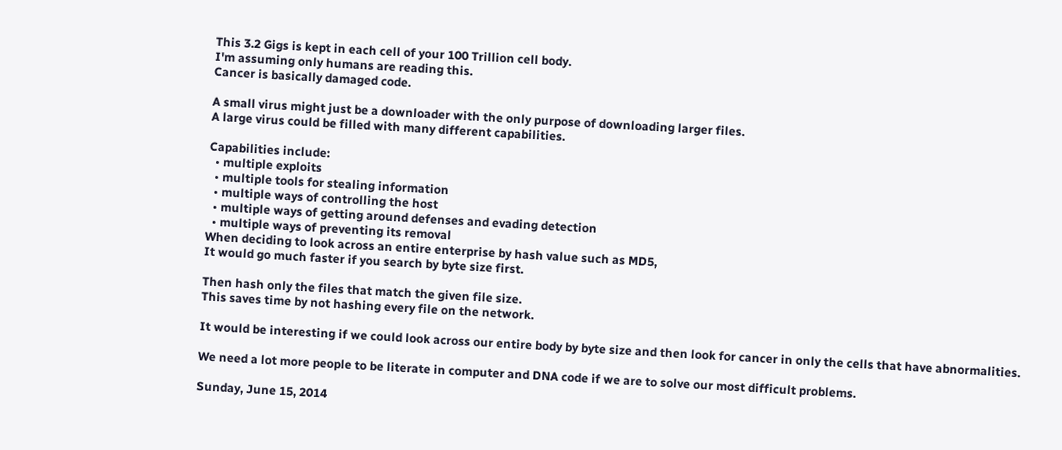This 3.2 Gigs is kept in each cell of your 100 Trillion cell body.
I'm assuming only humans are reading this.
Cancer is basically damaged code.

A small virus might just be a downloader with the only purpose of downloading larger files.
A large virus could be filled with many different capabilities.

Capabilities include:
  • multiple exploits
  • multiple tools for stealing information
  • multiple ways of controlling the host
  • multiple ways of getting around defenses and evading detection
  • multiple ways of preventing its removal
When deciding to look across an entire enterprise by hash value such as MD5,
It would go much faster if you search by byte size first.

Then hash only the files that match the given file size.
This saves time by not hashing every file on the network.

It would be interesting if we could look across our entire body by byte size and then look for cancer in only the cells that have abnormalities.

We need a lot more people to be literate in computer and DNA code if we are to solve our most difficult problems.

Sunday, June 15, 2014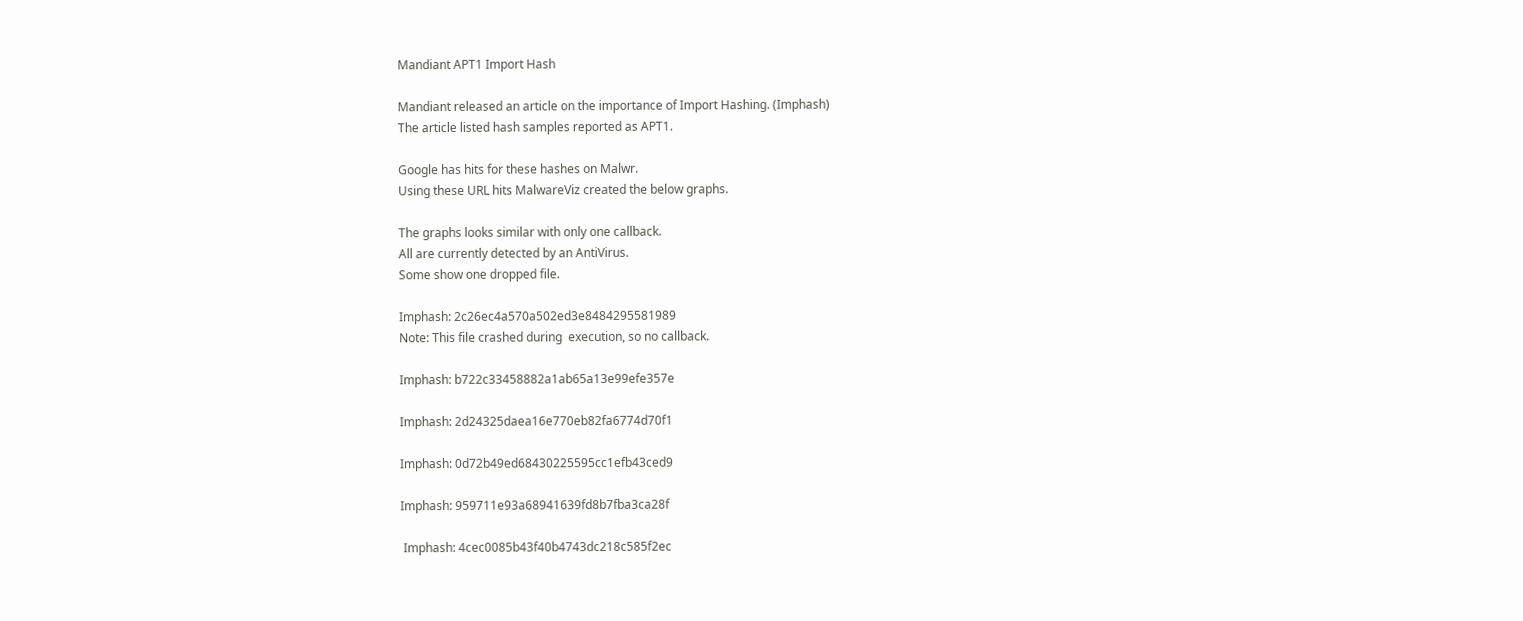Mandiant APT1 Import Hash

Mandiant released an article on the importance of Import Hashing. (Imphash)
The article listed hash samples reported as APT1.

Google has hits for these hashes on Malwr.
Using these URL hits MalwareViz created the below graphs.

The graphs looks similar with only one callback.
All are currently detected by an AntiVirus.
Some show one dropped file.

Imphash: 2c26ec4a570a502ed3e8484295581989
Note: This file crashed during  execution, so no callback.

Imphash: b722c33458882a1ab65a13e99efe357e

Imphash: 2d24325daea16e770eb82fa6774d70f1

Imphash: 0d72b49ed68430225595cc1efb43ced9

Imphash: 959711e93a68941639fd8b7fba3ca28f

 Imphash: 4cec0085b43f40b4743dc218c585f2ec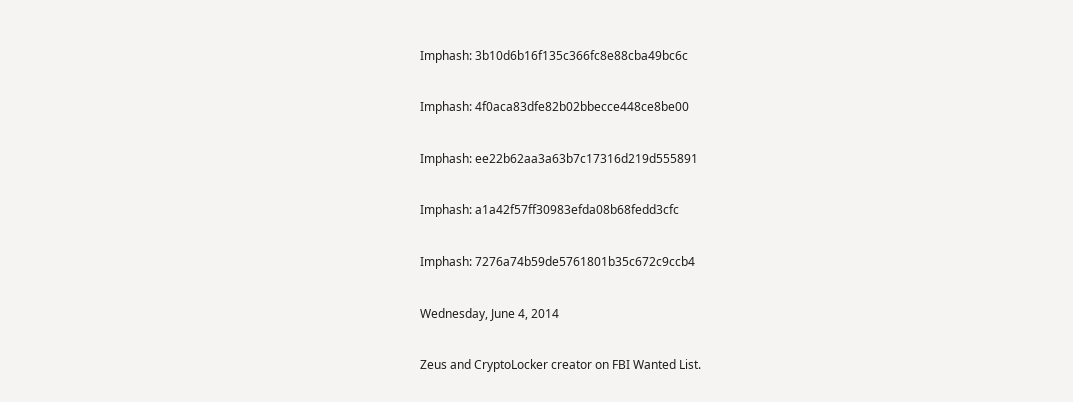Imphash: 3b10d6b16f135c366fc8e88cba49bc6c

Imphash: 4f0aca83dfe82b02bbecce448ce8be00

Imphash: ee22b62aa3a63b7c17316d219d555891

Imphash: a1a42f57ff30983efda08b68fedd3cfc

Imphash: 7276a74b59de5761801b35c672c9ccb4

Wednesday, June 4, 2014

Zeus and CryptoLocker creator on FBI Wanted List.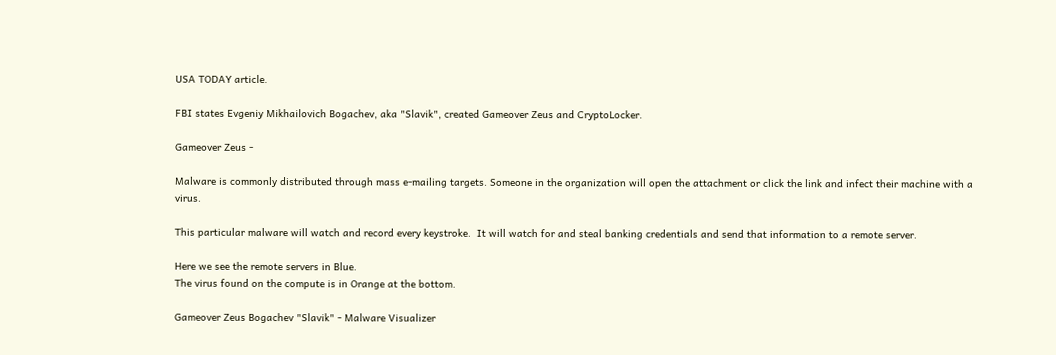USA TODAY article.

FBI states Evgeniy Mikhailovich Bogachev, aka "Slavik", created Gameover Zeus and CryptoLocker.

Gameover Zeus -

Malware is commonly distributed through mass e-mailing targets. Someone in the organization will open the attachment or click the link and infect their machine with a virus.

This particular malware will watch and record every keystroke.  It will watch for and steal banking credentials and send that information to a remote server.

Here we see the remote servers in Blue.
The virus found on the compute is in Orange at the bottom.

Gameover Zeus Bogachev "Slavik" - Malware Visualizer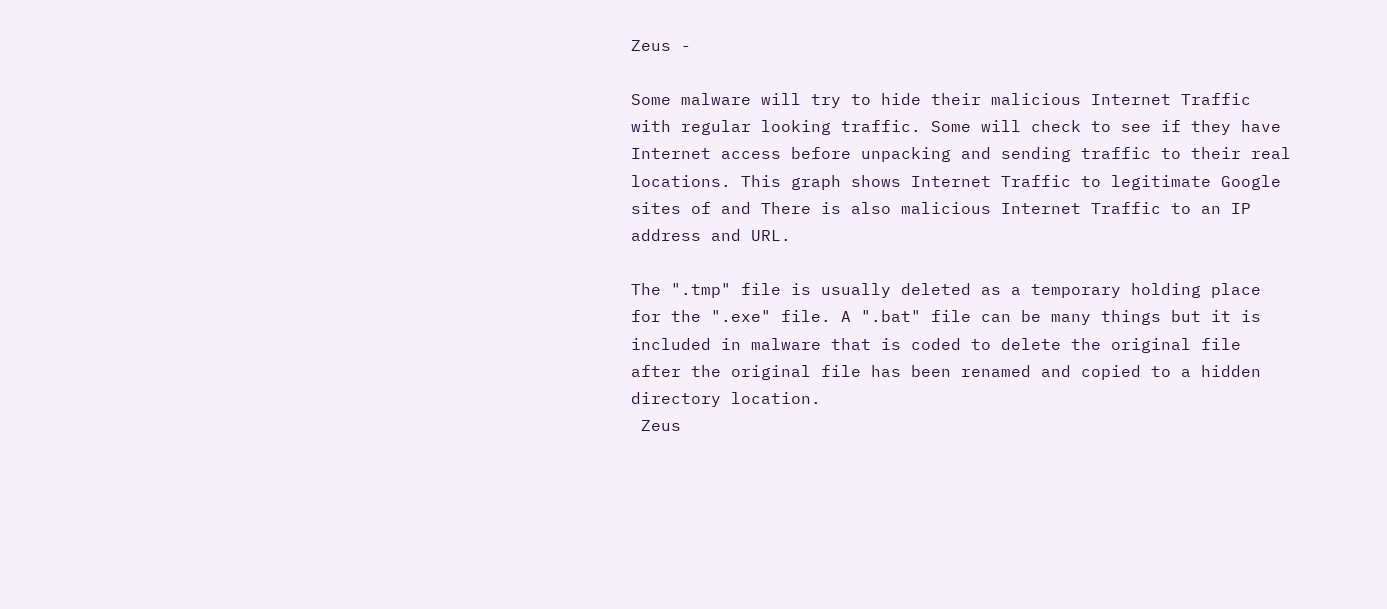Zeus -

Some malware will try to hide their malicious Internet Traffic with regular looking traffic. Some will check to see if they have Internet access before unpacking and sending traffic to their real locations. This graph shows Internet Traffic to legitimate Google sites of and There is also malicious Internet Traffic to an IP address and URL.

The ".tmp" file is usually deleted as a temporary holding place for the ".exe" file. A ".bat" file can be many things but it is included in malware that is coded to delete the original file after the original file has been renamed and copied to a hidden directory location.
 Zeus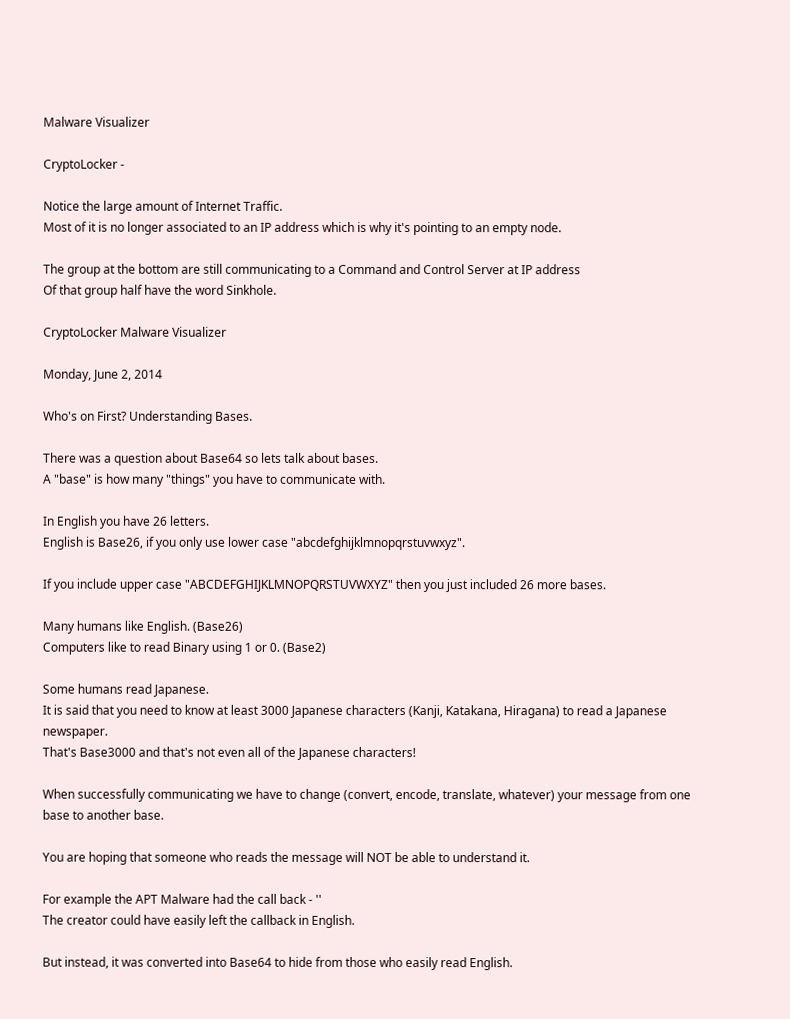Malware Visualizer

CryptoLocker -

Notice the large amount of Internet Traffic.
Most of it is no longer associated to an IP address which is why it's pointing to an empty node.

The group at the bottom are still communicating to a Command and Control Server at IP address
Of that group half have the word Sinkhole.

CryptoLocker Malware Visualizer

Monday, June 2, 2014

Who's on First? Understanding Bases.

There was a question about Base64 so lets talk about bases.
A "base" is how many "things" you have to communicate with.

In English you have 26 letters.
English is Base26, if you only use lower case "abcdefghijklmnopqrstuvwxyz".

If you include upper case "ABCDEFGHIJKLMNOPQRSTUVWXYZ" then you just included 26 more bases.

Many humans like English. (Base26)
Computers like to read Binary using 1 or 0. (Base2)

Some humans read Japanese.
It is said that you need to know at least 3000 Japanese characters (Kanji, Katakana, Hiragana) to read a Japanese newspaper.
That's Base3000 and that's not even all of the Japanese characters!

When successfully communicating we have to change (convert, encode, translate, whatever) your message from one base to another base.

You are hoping that someone who reads the message will NOT be able to understand it.

For example the APT Malware had the call back - ''
The creator could have easily left the callback in English.

But instead, it was converted into Base64 to hide from those who easily read English.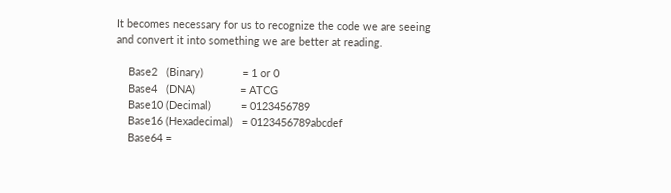It becomes necessary for us to recognize the code we are seeing and convert it into something we are better at reading.

    Base2   (Binary)             = 1 or 0
    Base4   (DNA)               = ATCG
    Base10 (Decimal)          = 0123456789
    Base16 (Hexadecimal)   = 0123456789abcdef
    Base64 =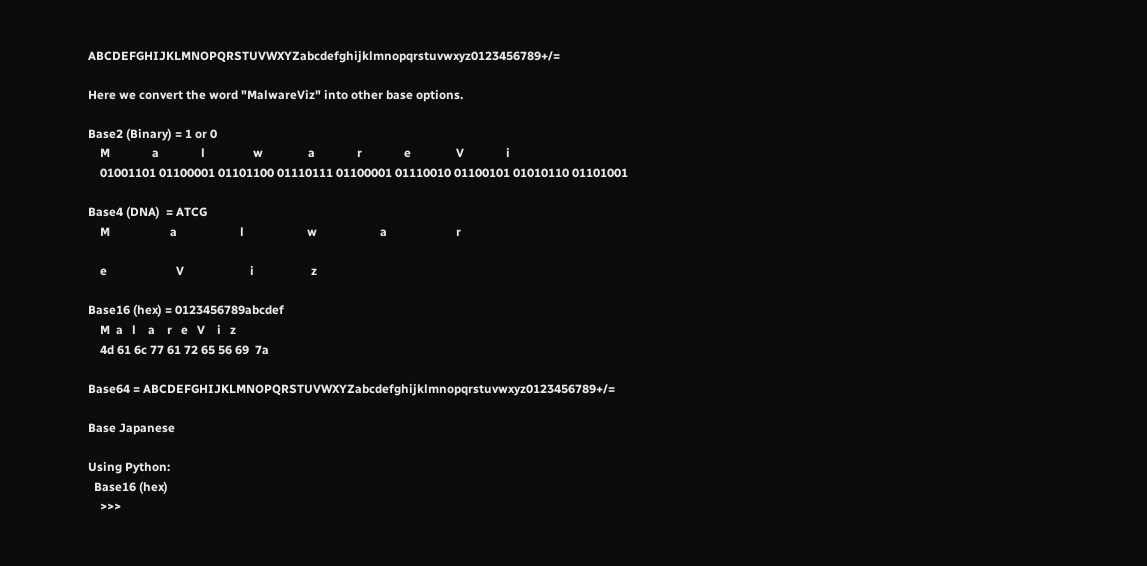ABCDEFGHIJKLMNOPQRSTUVWXYZabcdefghijklmnopqrstuvwxyz0123456789+/=

Here we convert the word "MalwareViz" into other base options.

Base2 (Binary) = 1 or 0
    M              a              l                w               a              r              e               V              i
    01001101 01100001 01101100 01110111 01100001 01110010 01100101 01010110 01101001

Base4 (DNA)  = ATCG
    M                    a                     l                     w                     a                       r

    e                       V                      i                   z

Base16 (hex) = 0123456789abcdef
    M  a   l    a    r   e   V    i   z
    4d 61 6c 77 61 72 65 56 69  7a

Base64 = ABCDEFGHIJKLMNOPQRSTUVWXYZabcdefghijklmnopqrstuvwxyz0123456789+/=

Base Japanese

Using Python:
  Base16 (hex)
    >>>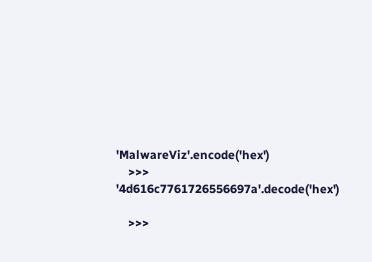'MalwareViz'.encode('hex')
    >>> '4d616c7761726556697a'.decode('hex')

    >>>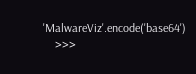'MalwareViz'.encode('base64')
    >>>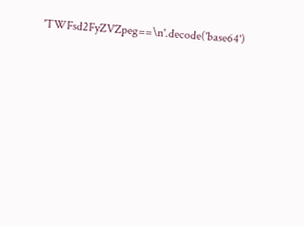'TWFsd2FyZVZpeg==\n'.decode('base64')